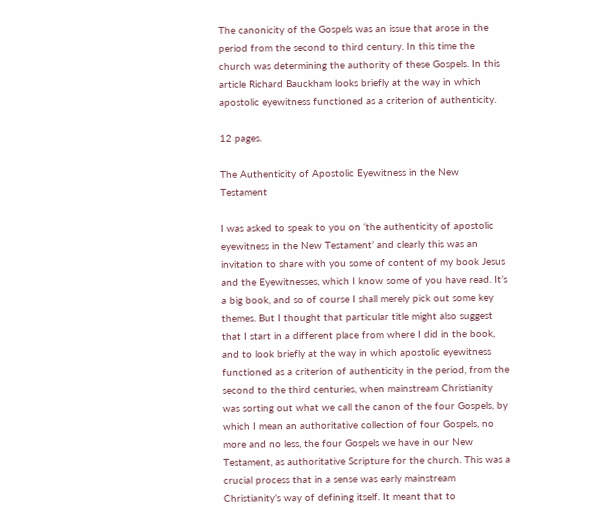The canonicity of the Gospels was an issue that arose in the period from the second to third century. In this time the church was determining the authority of these Gospels. In this article Richard Bauckham looks briefly at the way in which apostolic eyewitness functioned as a criterion of authenticity.

12 pages.

The Authenticity of Apostolic Eyewitness in the New Testament

I was asked to speak to you on ‘the authenticity of apostolic eyewitness in the New Testament’ and clearly this was an invitation to share with you some of content of my book Jesus and the Eyewitnesses, which I know some of you have read. It’s a big book, and so of course I shall merely pick out some key themes. But I thought that particular title might also suggest that I start in a different place from where I did in the book, and to look briefly at the way in which apostolic eyewitness functioned as a criterion of authenticity in the period, from the second to the third centuries, when mainstream Christianity was sorting out what we call the canon of the four Gospels, by which I mean an authoritative collection of four Gospels, no more and no less, the four Gospels we have in our New Testament, as authoritative Scripture for the church. This was a crucial process that in a sense was early mainstream Christianity’s way of defining itself. It meant that to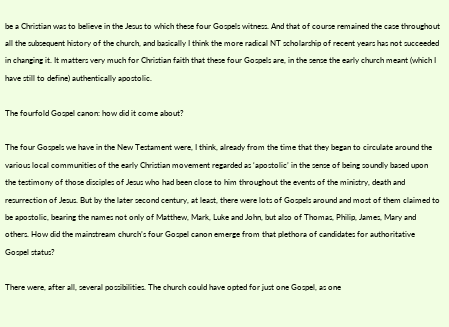be a Christian was to believe in the Jesus to which these four Gospels witness. And that of course remained the case throughout all the subsequent history of the church, and basically I think the more radical NT scholarship of recent years has not succeeded in changing it. It matters very much for Christian faith that these four Gospels are, in the sense the early church meant (which I have still to define) authentically apostolic.

The fourfold Gospel canon: how did it come about?

The four Gospels we have in the New Testament were, I think, already from the time that they began to circulate around the various local communities of the early Christian movement regarded as ‘apostolic’ in the sense of being soundly based upon the testimony of those disciples of Jesus who had been close to him throughout the events of the ministry, death and resurrection of Jesus. But by the later second century, at least, there were lots of Gospels around and most of them claimed to be apostolic, bearing the names not only of Matthew, Mark, Luke and John, but also of Thomas, Philip, James, Mary and others. How did the mainstream church’s four Gospel canon emerge from that plethora of candidates for authoritative Gospel status?

There were, after all, several possibilities. The church could have opted for just one Gospel, as one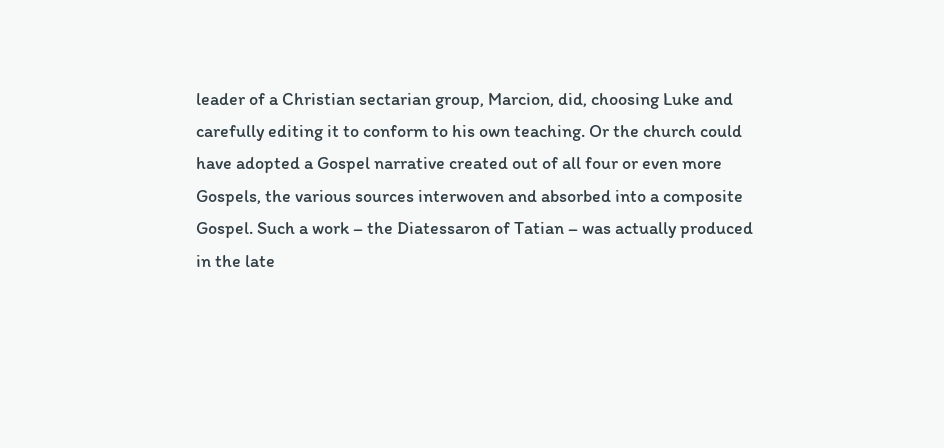leader of a Christian sectarian group, Marcion, did, choosing Luke and carefully editing it to conform to his own teaching. Or the church could have adopted a Gospel narrative created out of all four or even more Gospels, the various sources interwoven and absorbed into a composite Gospel. Such a work – the Diatessaron of Tatian – was actually produced in the late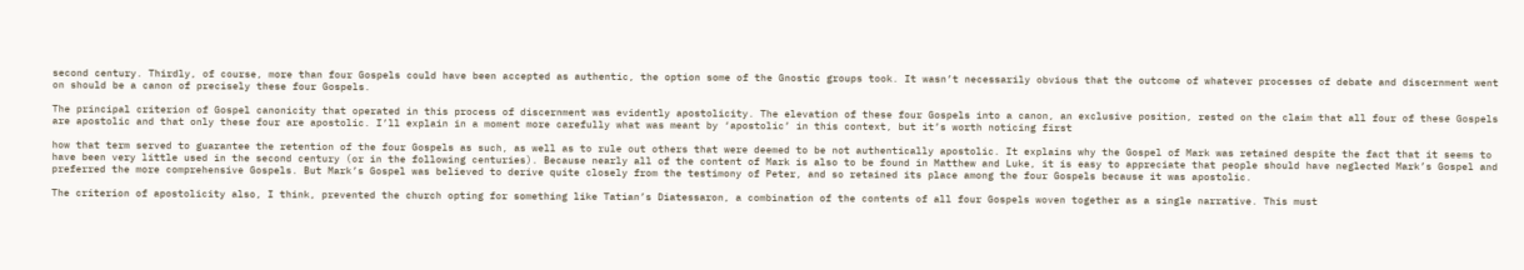second century. Thirdly, of course, more than four Gospels could have been accepted as authentic, the option some of the Gnostic groups took. It wasn’t necessarily obvious that the outcome of whatever processes of debate and discernment went on should be a canon of precisely these four Gospels.

The principal criterion of Gospel canonicity that operated in this process of discernment was evidently apostolicity. The elevation of these four Gospels into a canon, an exclusive position, rested on the claim that all four of these Gospels are apostolic and that only these four are apostolic. I’ll explain in a moment more carefully what was meant by ‘apostolic’ in this context, but it’s worth noticing first

how that term served to guarantee the retention of the four Gospels as such, as well as to rule out others that were deemed to be not authentically apostolic. It explains why the Gospel of Mark was retained despite the fact that it seems to have been very little used in the second century (or in the following centuries). Because nearly all of the content of Mark is also to be found in Matthew and Luke, it is easy to appreciate that people should have neglected Mark’s Gospel and preferred the more comprehensive Gospels. But Mark’s Gospel was believed to derive quite closely from the testimony of Peter, and so retained its place among the four Gospels because it was apostolic.

The criterion of apostolicity also, I think, prevented the church opting for something like Tatian’s Diatessaron, a combination of the contents of all four Gospels woven together as a single narrative. This must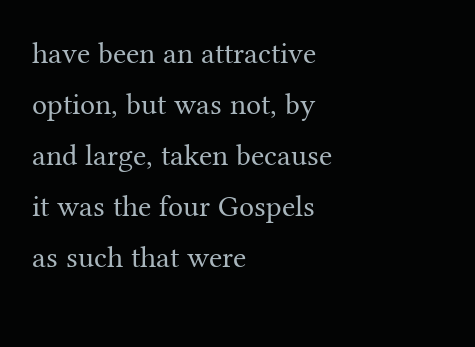have been an attractive option, but was not, by and large, taken because it was the four Gospels as such that were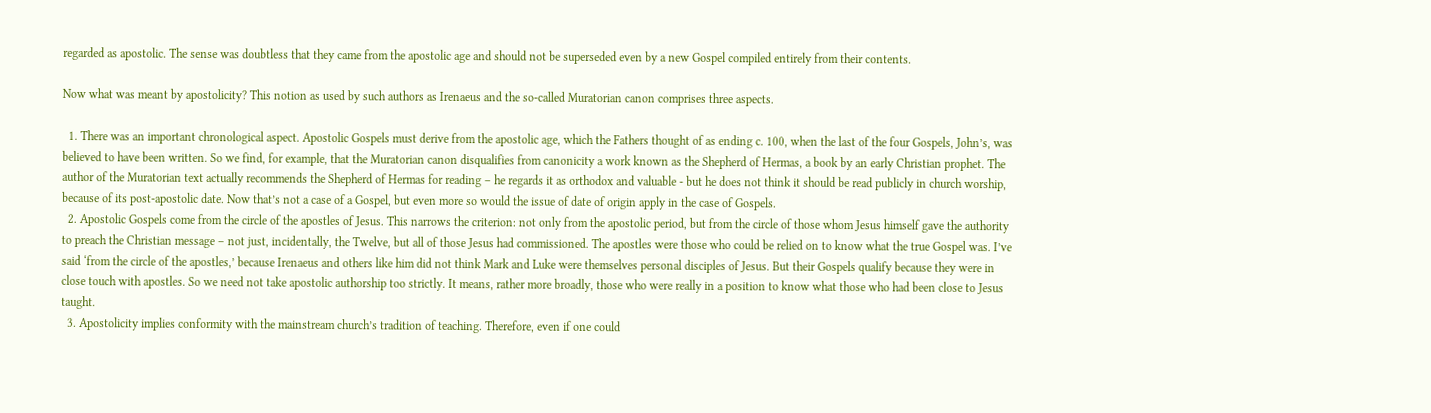regarded as apostolic. The sense was doubtless that they came from the apostolic age and should not be superseded even by a new Gospel compiled entirely from their contents.

Now what was meant by apostolicity? This notion as used by such authors as Irenaeus and the so-called Muratorian canon comprises three aspects.

  1. There was an important chronological aspect. Apostolic Gospels must derive from the apostolic age, which the Fathers thought of as ending c. 100, when the last of the four Gospels, John’s, was believed to have been written. So we find, for example, that the Muratorian canon disqualifies from canonicity a work known as the Shepherd of Hermas, a book by an early Christian prophet. The author of the Muratorian text actually recommends the Shepherd of Hermas for reading – he regards it as orthodox and valuable - but he does not think it should be read publicly in church worship, because of its post-apostolic date. Now that’s not a case of a Gospel, but even more so would the issue of date of origin apply in the case of Gospels.
  2. Apostolic Gospels come from the circle of the apostles of Jesus. This narrows the criterion: not only from the apostolic period, but from the circle of those whom Jesus himself gave the authority to preach the Christian message – not just, incidentally, the Twelve, but all of those Jesus had commissioned. The apostles were those who could be relied on to know what the true Gospel was. I’ve said ‘from the circle of the apostles,’ because Irenaeus and others like him did not think Mark and Luke were themselves personal disciples of Jesus. But their Gospels qualify because they were in close touch with apostles. So we need not take apostolic authorship too strictly. It means, rather more broadly, those who were really in a position to know what those who had been close to Jesus taught.
  3. Apostolicity implies conformity with the mainstream church’s tradition of teaching. Therefore, even if one could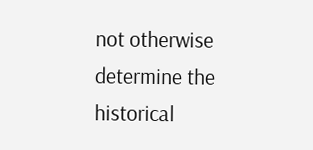not otherwise determine the historical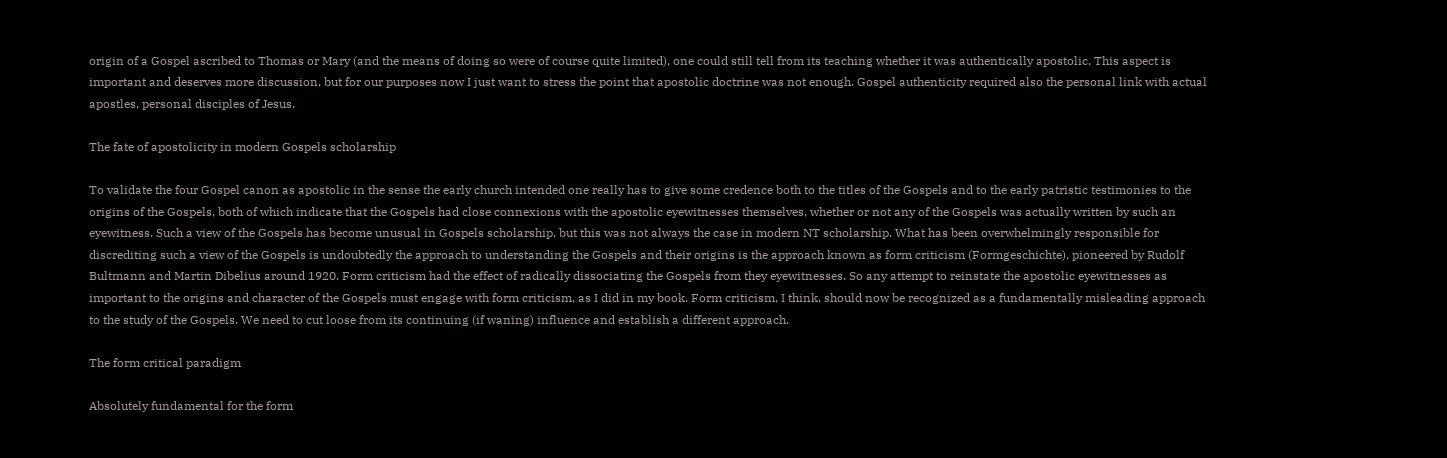origin of a Gospel ascribed to Thomas or Mary (and the means of doing so were of course quite limited), one could still tell from its teaching whether it was authentically apostolic. This aspect is important and deserves more discussion, but for our purposes now I just want to stress the point that apostolic doctrine was not enough. Gospel authenticity required also the personal link with actual apostles, personal disciples of Jesus.

The fate of apostolicity in modern Gospels scholarship

To validate the four Gospel canon as apostolic in the sense the early church intended one really has to give some credence both to the titles of the Gospels and to the early patristic testimonies to the origins of the Gospels, both of which indicate that the Gospels had close connexions with the apostolic eyewitnesses themselves, whether or not any of the Gospels was actually written by such an eyewitness. Such a view of the Gospels has become unusual in Gospels scholarship, but this was not always the case in modern NT scholarship. What has been overwhelmingly responsible for discrediting such a view of the Gospels is undoubtedly the approach to understanding the Gospels and their origins is the approach known as form criticism (Formgeschichte), pioneered by Rudolf Bultmann and Martin Dibelius around 1920. Form criticism had the effect of radically dissociating the Gospels from they eyewitnesses. So any attempt to reinstate the apostolic eyewitnesses as important to the origins and character of the Gospels must engage with form criticism, as I did in my book. Form criticism, I think, should now be recognized as a fundamentally misleading approach to the study of the Gospels. We need to cut loose from its continuing (if waning) influence and establish a different approach.

The form critical paradigm

Absolutely fundamental for the form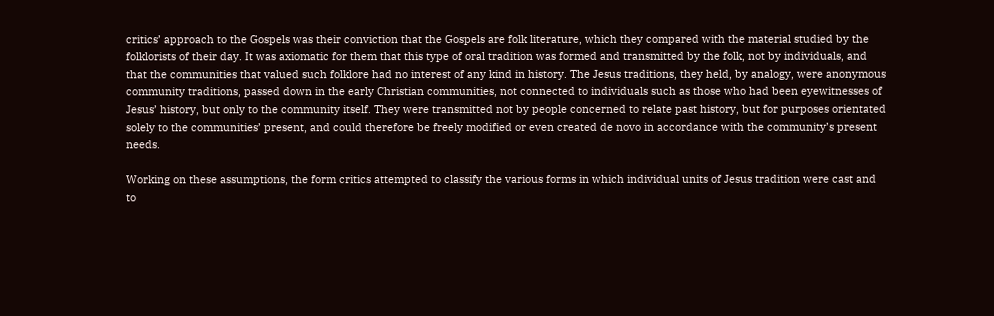critics’ approach to the Gospels was their conviction that the Gospels are folk literature, which they compared with the material studied by the folklorists of their day. It was axiomatic for them that this type of oral tradition was formed and transmitted by the folk, not by individuals, and that the communities that valued such folklore had no interest of any kind in history. The Jesus traditions, they held, by analogy, were anonymous community traditions, passed down in the early Christian communities, not connected to individuals such as those who had been eyewitnesses of Jesus’ history, but only to the community itself. They were transmitted not by people concerned to relate past history, but for purposes orientated solely to the communities’ present, and could therefore be freely modified or even created de novo in accordance with the community’s present needs.

Working on these assumptions, the form critics attempted to classify the various forms in which individual units of Jesus tradition were cast and to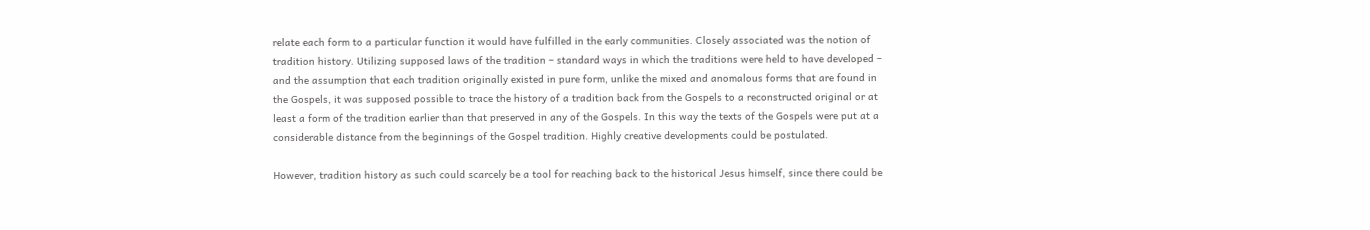relate each form to a particular function it would have fulfilled in the early communities. Closely associated was the notion of tradition history. Utilizing supposed laws of the tradition – standard ways in which the traditions were held to have developed – and the assumption that each tradition originally existed in pure form, unlike the mixed and anomalous forms that are found in the Gospels, it was supposed possible to trace the history of a tradition back from the Gospels to a reconstructed original or at least a form of the tradition earlier than that preserved in any of the Gospels. In this way the texts of the Gospels were put at a considerable distance from the beginnings of the Gospel tradition. Highly creative developments could be postulated.

However, tradition history as such could scarcely be a tool for reaching back to the historical Jesus himself, since there could be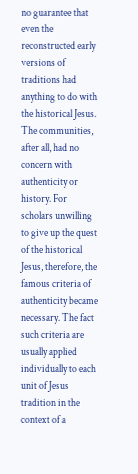no guarantee that even the reconstructed early versions of traditions had anything to do with the historical Jesus. The communities, after all, had no concern with authenticity or history. For scholars unwilling to give up the quest of the historical Jesus, therefore, the famous criteria of authenticity became necessary. The fact such criteria are usually applied individually to each unit of Jesus tradition in the context of a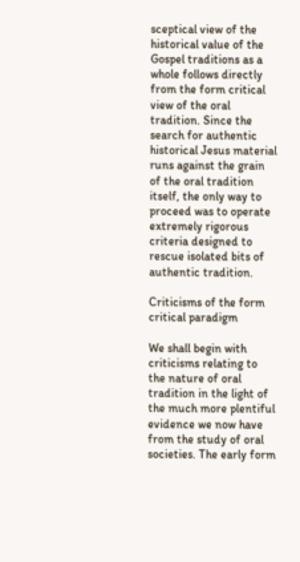sceptical view of the historical value of the Gospel traditions as a whole follows directly from the form critical view of the oral tradition. Since the search for authentic historical Jesus material runs against the grain of the oral tradition itself, the only way to proceed was to operate extremely rigorous criteria designed to rescue isolated bits of authentic tradition.

Criticisms of the form critical paradigm

We shall begin with criticisms relating to the nature of oral tradition in the light of the much more plentiful evidence we now have from the study of oral societies. The early form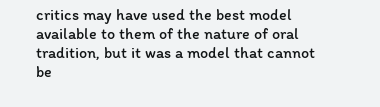critics may have used the best model available to them of the nature of oral tradition, but it was a model that cannot be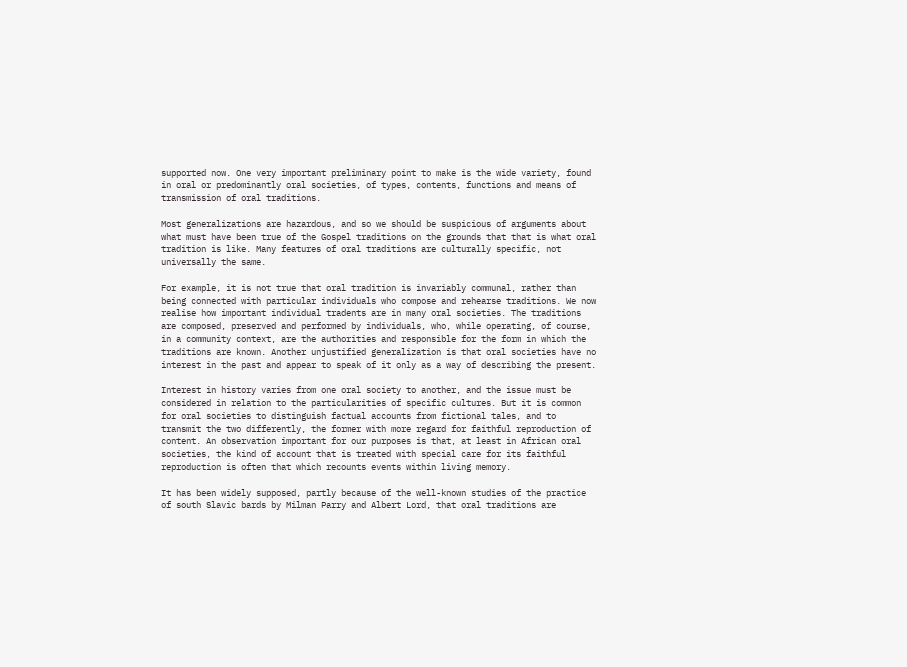supported now. One very important preliminary point to make is the wide variety, found in oral or predominantly oral societies, of types, contents, functions and means of transmission of oral traditions.

Most generalizations are hazardous, and so we should be suspicious of arguments about what must have been true of the Gospel traditions on the grounds that that is what oral tradition is like. Many features of oral traditions are culturally specific, not universally the same.

For example, it is not true that oral tradition is invariably communal, rather than being connected with particular individuals who compose and rehearse traditions. We now realise how important individual tradents are in many oral societies. The traditions are composed, preserved and performed by individuals, who, while operating, of course, in a community context, are the authorities and responsible for the form in which the traditions are known. Another unjustified generalization is that oral societies have no interest in the past and appear to speak of it only as a way of describing the present.

Interest in history varies from one oral society to another, and the issue must be considered in relation to the particularities of specific cultures. But it is common for oral societies to distinguish factual accounts from fictional tales, and to transmit the two differently, the former with more regard for faithful reproduction of content. An observation important for our purposes is that, at least in African oral societies, the kind of account that is treated with special care for its faithful reproduction is often that which recounts events within living memory.

It has been widely supposed, partly because of the well-known studies of the practice of south Slavic bards by Milman Parry and Albert Lord, that oral traditions are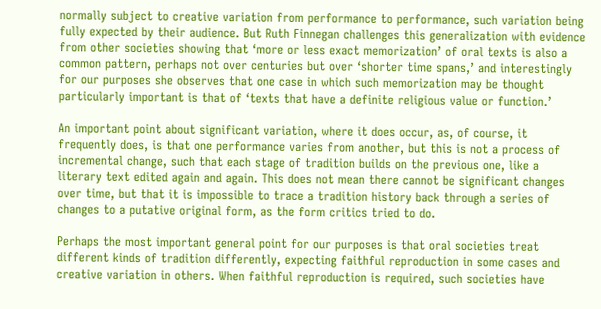normally subject to creative variation from performance to performance, such variation being fully expected by their audience. But Ruth Finnegan challenges this generalization with evidence from other societies showing that ‘more or less exact memorization’ of oral texts is also a common pattern, perhaps not over centuries but over ‘shorter time spans,’ and interestingly for our purposes she observes that one case in which such memorization may be thought particularly important is that of ‘texts that have a definite religious value or function.’

An important point about significant variation, where it does occur, as, of course, it frequently does, is that one performance varies from another, but this is not a process of incremental change, such that each stage of tradition builds on the previous one, like a literary text edited again and again. This does not mean there cannot be significant changes over time, but that it is impossible to trace a tradition history back through a series of changes to a putative original form, as the form critics tried to do.

Perhaps the most important general point for our purposes is that oral societies treat different kinds of tradition differently, expecting faithful reproduction in some cases and creative variation in others. When faithful reproduction is required, such societies have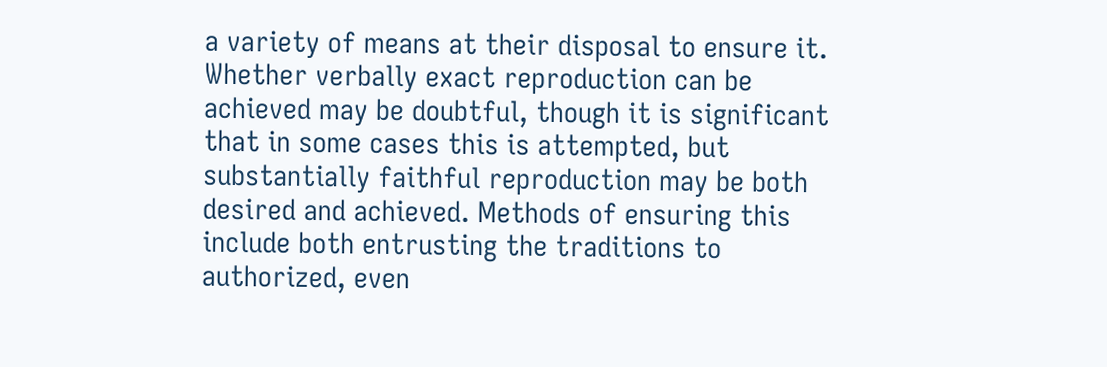a variety of means at their disposal to ensure it. Whether verbally exact reproduction can be achieved may be doubtful, though it is significant that in some cases this is attempted, but substantially faithful reproduction may be both desired and achieved. Methods of ensuring this include both entrusting the traditions to authorized, even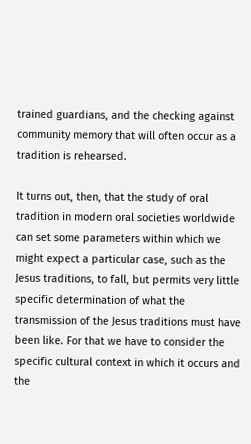trained guardians, and the checking against community memory that will often occur as a tradition is rehearsed.

It turns out, then, that the study of oral tradition in modern oral societies worldwide can set some parameters within which we might expect a particular case, such as the Jesus traditions, to fall, but permits very little specific determination of what the transmission of the Jesus traditions must have been like. For that we have to consider the specific cultural context in which it occurs and the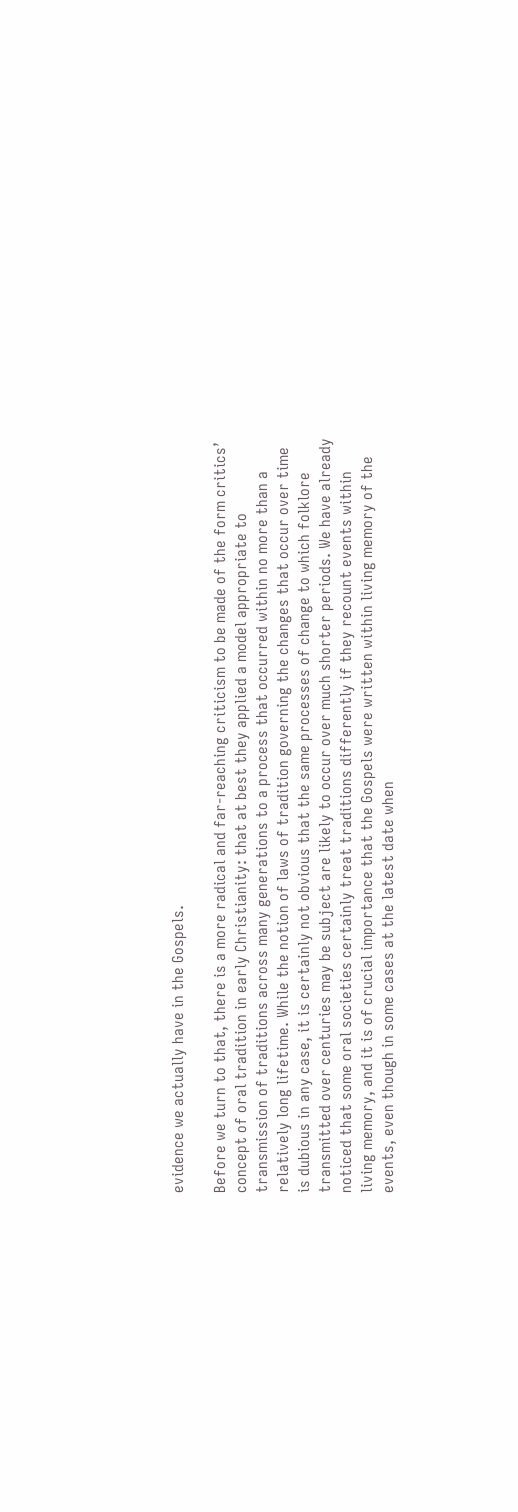evidence we actually have in the Gospels.

Before we turn to that, there is a more radical and far-reaching criticism to be made of the form critics’ concept of oral tradition in early Christianity: that at best they applied a model appropriate to transmission of traditions across many generations to a process that occurred within no more than a relatively long lifetime. While the notion of laws of tradition governing the changes that occur over time is dubious in any case, it is certainly not obvious that the same processes of change to which folklore transmitted over centuries may be subject are likely to occur over much shorter periods. We have already noticed that some oral societies certainly treat traditions differently if they recount events within living memory, and it is of crucial importance that the Gospels were written within living memory of the events, even though in some cases at the latest date when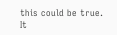this could be true. It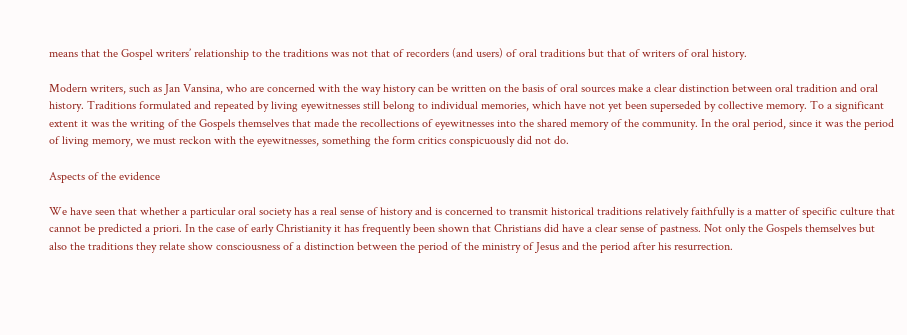means that the Gospel writers’ relationship to the traditions was not that of recorders (and users) of oral traditions but that of writers of oral history.

Modern writers, such as Jan Vansina, who are concerned with the way history can be written on the basis of oral sources make a clear distinction between oral tradition and oral history. Traditions formulated and repeated by living eyewitnesses still belong to individual memories, which have not yet been superseded by collective memory. To a significant extent it was the writing of the Gospels themselves that made the recollections of eyewitnesses into the shared memory of the community. In the oral period, since it was the period of living memory, we must reckon with the eyewitnesses, something the form critics conspicuously did not do.

Aspects of the evidence

We have seen that whether a particular oral society has a real sense of history and is concerned to transmit historical traditions relatively faithfully is a matter of specific culture that cannot be predicted a priori. In the case of early Christianity it has frequently been shown that Christians did have a clear sense of pastness. Not only the Gospels themselves but also the traditions they relate show consciousness of a distinction between the period of the ministry of Jesus and the period after his resurrection.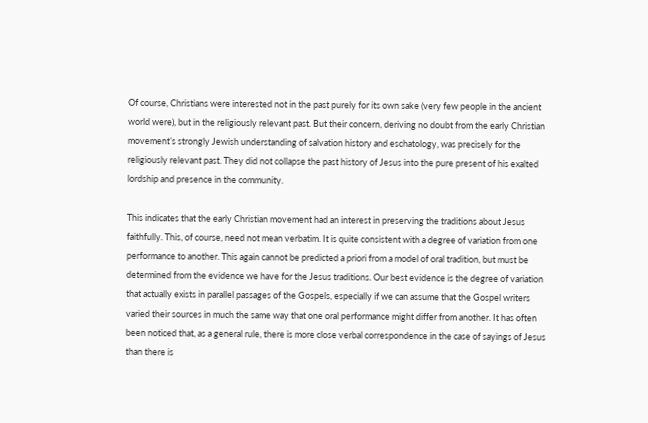Of course, Christians were interested not in the past purely for its own sake (very few people in the ancient world were), but in the religiously relevant past. But their concern, deriving no doubt from the early Christian movement’s strongly Jewish understanding of salvation history and eschatology, was precisely for the religiously relevant past. They did not collapse the past history of Jesus into the pure present of his exalted lordship and presence in the community.

This indicates that the early Christian movement had an interest in preserving the traditions about Jesus faithfully. This, of course, need not mean verbatim. It is quite consistent with a degree of variation from one performance to another. This again cannot be predicted a priori from a model of oral tradition, but must be determined from the evidence we have for the Jesus traditions. Our best evidence is the degree of variation that actually exists in parallel passages of the Gospels, especially if we can assume that the Gospel writers varied their sources in much the same way that one oral performance might differ from another. It has often been noticed that, as a general rule, there is more close verbal correspondence in the case of sayings of Jesus than there is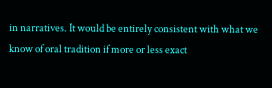in narratives. It would be entirely consistent with what we know of oral tradition if more or less exact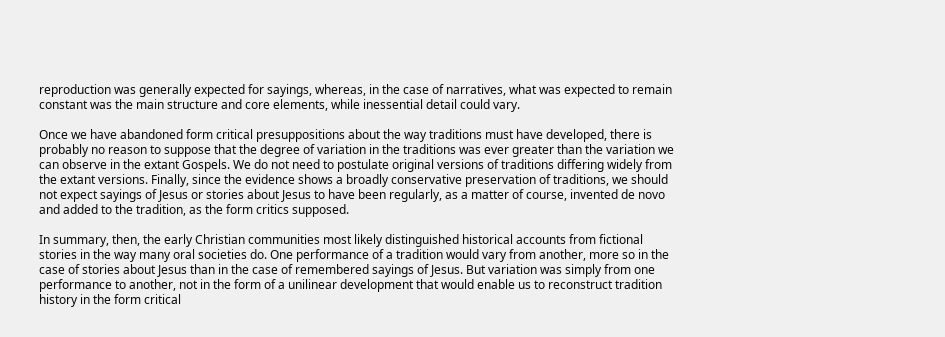reproduction was generally expected for sayings, whereas, in the case of narratives, what was expected to remain constant was the main structure and core elements, while inessential detail could vary.

Once we have abandoned form critical presuppositions about the way traditions must have developed, there is probably no reason to suppose that the degree of variation in the traditions was ever greater than the variation we can observe in the extant Gospels. We do not need to postulate original versions of traditions differing widely from the extant versions. Finally, since the evidence shows a broadly conservative preservation of traditions, we should not expect sayings of Jesus or stories about Jesus to have been regularly, as a matter of course, invented de novo and added to the tradition, as the form critics supposed.

In summary, then, the early Christian communities most likely distinguished historical accounts from fictional stories in the way many oral societies do. One performance of a tradition would vary from another, more so in the case of stories about Jesus than in the case of remembered sayings of Jesus. But variation was simply from one performance to another, not in the form of a unilinear development that would enable us to reconstruct tradition history in the form critical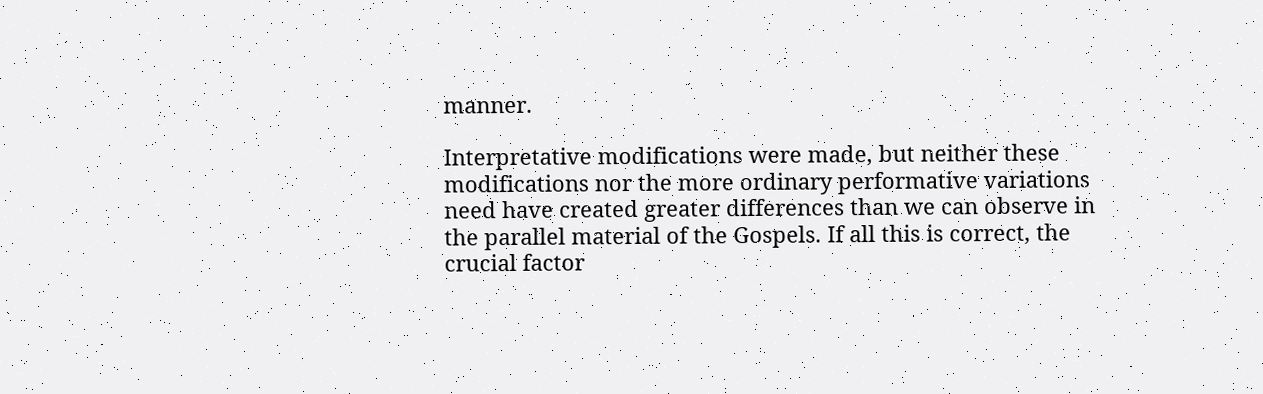manner.

Interpretative modifications were made, but neither these modifications nor the more ordinary performative variations need have created greater differences than we can observe in the parallel material of the Gospels. If all this is correct, the crucial factor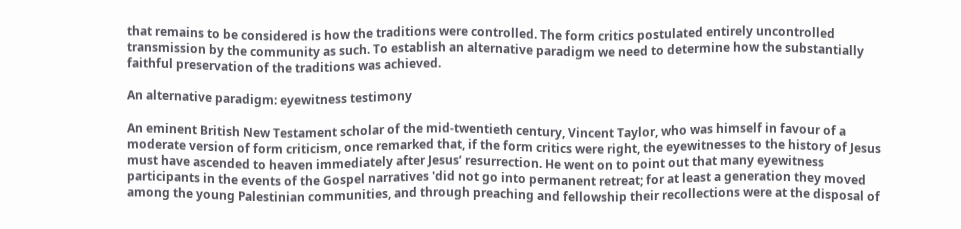that remains to be considered is how the traditions were controlled. The form critics postulated entirely uncontrolled transmission by the community as such. To establish an alternative paradigm we need to determine how the substantially faithful preservation of the traditions was achieved.

An alternative paradigm: eyewitness testimony

An eminent British New Testament scholar of the mid-twentieth century, Vincent Taylor, who was himself in favour of a moderate version of form criticism, once remarked that, if the form critics were right, the eyewitnesses to the history of Jesus must have ascended to heaven immediately after Jesus’ resurrection. He went on to point out that many eyewitness participants in the events of the Gospel narratives 'did not go into permanent retreat; for at least a generation they moved among the young Palestinian communities, and through preaching and fellowship their recollections were at the disposal of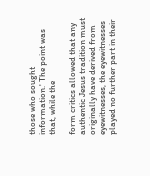those who sought information.' The point was that, while the

form critics allowed that any authentic Jesus tradition must originally have derived from eyewitnesses, the eyewitnesses played no further part in their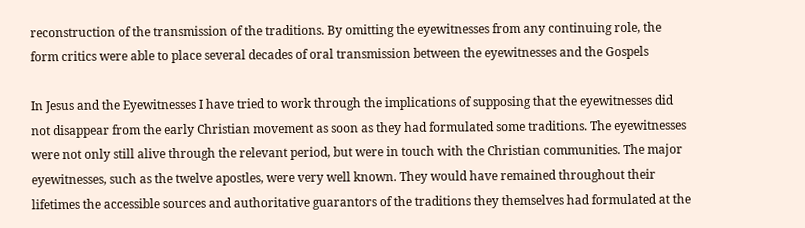reconstruction of the transmission of the traditions. By omitting the eyewitnesses from any continuing role, the form critics were able to place several decades of oral transmission between the eyewitnesses and the Gospels

In Jesus and the Eyewitnesses I have tried to work through the implications of supposing that the eyewitnesses did not disappear from the early Christian movement as soon as they had formulated some traditions. The eyewitnesses were not only still alive through the relevant period, but were in touch with the Christian communities. The major eyewitnesses, such as the twelve apostles, were very well known. They would have remained throughout their lifetimes the accessible sources and authoritative guarantors of the traditions they themselves had formulated at the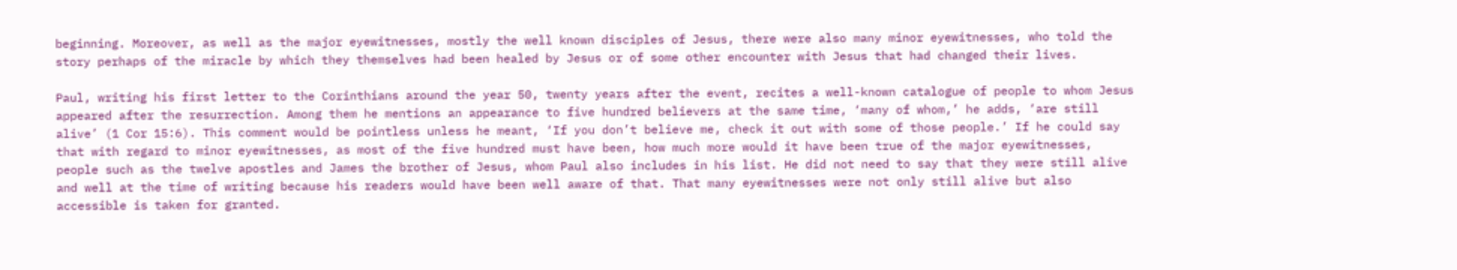beginning. Moreover, as well as the major eyewitnesses, mostly the well known disciples of Jesus, there were also many minor eyewitnesses, who told the story perhaps of the miracle by which they themselves had been healed by Jesus or of some other encounter with Jesus that had changed their lives.

Paul, writing his first letter to the Corinthians around the year 50, twenty years after the event, recites a well-known catalogue of people to whom Jesus appeared after the resurrection. Among them he mentions an appearance to five hundred believers at the same time, ‘many of whom,’ he adds, ‘are still alive’ (1 Cor 15:6). This comment would be pointless unless he meant, ‘If you don’t believe me, check it out with some of those people.’ If he could say that with regard to minor eyewitnesses, as most of the five hundred must have been, how much more would it have been true of the major eyewitnesses, people such as the twelve apostles and James the brother of Jesus, whom Paul also includes in his list. He did not need to say that they were still alive and well at the time of writing because his readers would have been well aware of that. That many eyewitnesses were not only still alive but also accessible is taken for granted.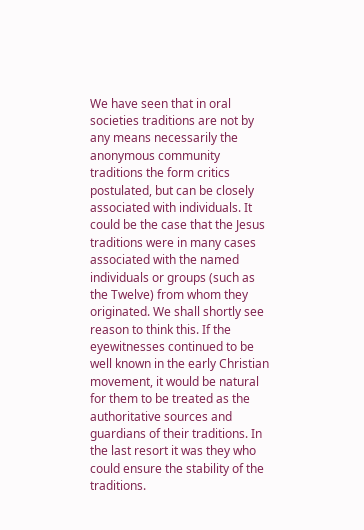We have seen that in oral societies traditions are not by any means necessarily the anonymous community traditions the form critics postulated, but can be closely associated with individuals. It could be the case that the Jesus traditions were in many cases associated with the named individuals or groups (such as the Twelve) from whom they originated. We shall shortly see reason to think this. If the eyewitnesses continued to be well known in the early Christian movement, it would be natural for them to be treated as the authoritative sources and guardians of their traditions. In the last resort it was they who could ensure the stability of the traditions.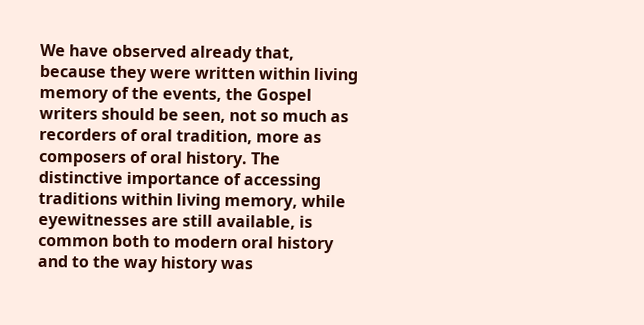We have observed already that, because they were written within living memory of the events, the Gospel writers should be seen, not so much as recorders of oral tradition, more as composers of oral history. The distinctive importance of accessing traditions within living memory, while eyewitnesses are still available, is common both to modern oral history and to the way history was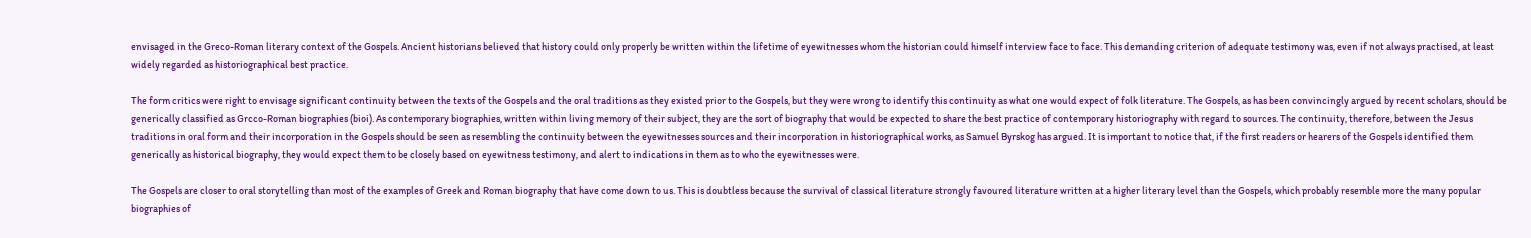envisaged in the Greco-Roman literary context of the Gospels. Ancient historians believed that history could only properly be written within the lifetime of eyewitnesses whom the historian could himself interview face to face. This demanding criterion of adequate testimony was, even if not always practised, at least widely regarded as historiographical best practice.

The form critics were right to envisage significant continuity between the texts of the Gospels and the oral traditions as they existed prior to the Gospels, but they were wrong to identify this continuity as what one would expect of folk literature. The Gospels, as has been convincingly argued by recent scholars, should be generically classified as Grcco-Roman biographies (bioi). As contemporary biographies, written within living memory of their subject, they are the sort of biography that would be expected to share the best practice of contemporary historiography with regard to sources. The continuity, therefore, between the Jesus traditions in oral form and their incorporation in the Gospels should be seen as resembling the continuity between the eyewitnesses sources and their incorporation in historiographical works, as Samuel Byrskog has argued. It is important to notice that, if the first readers or hearers of the Gospels identified them generically as historical biography, they would expect them to be closely based on eyewitness testimony, and alert to indications in them as to who the eyewitnesses were.

The Gospels are closer to oral storytelling than most of the examples of Greek and Roman biography that have come down to us. This is doubtless because the survival of classical literature strongly favoured literature written at a higher literary level than the Gospels, which probably resemble more the many popular biographies of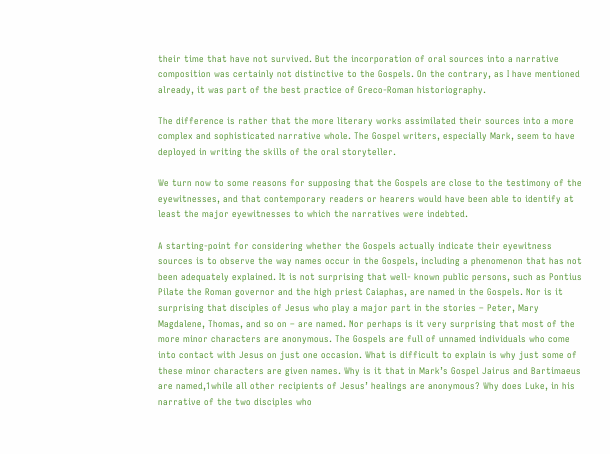their time that have not survived. But the incorporation of oral sources into a narrative composition was certainly not distinctive to the Gospels. On the contrary, as I have mentioned already, it was part of the best practice of Greco-Roman historiography.

The difference is rather that the more literary works assimilated their sources into a more complex and sophisticated narrative whole. The Gospel writers, especially Mark, seem to have deployed in writing the skills of the oral storyteller.

We turn now to some reasons for supposing that the Gospels are close to the testimony of the eyewitnesses, and that contemporary readers or hearers would have been able to identify at least the major eyewitnesses to which the narratives were indebted.

A starting-point for considering whether the Gospels actually indicate their eyewitness sources is to observe the way names occur in the Gospels, including a phenomenon that has not been adequately explained. It is not surprising that well- known public persons, such as Pontius Pilate the Roman governor and the high priest Caiaphas, are named in the Gospels. Nor is it surprising that disciples of Jesus who play a major part in the stories – Peter, Mary Magdalene, Thomas, and so on – are named. Nor perhaps is it very surprising that most of the more minor characters are anonymous. The Gospels are full of unnamed individuals who come into contact with Jesus on just one occasion. What is difficult to explain is why just some of these minor characters are given names. Why is it that in Mark’s Gospel Jairus and Bartimaeus are named,1while all other recipients of Jesus’ healings are anonymous? Why does Luke, in his narrative of the two disciples who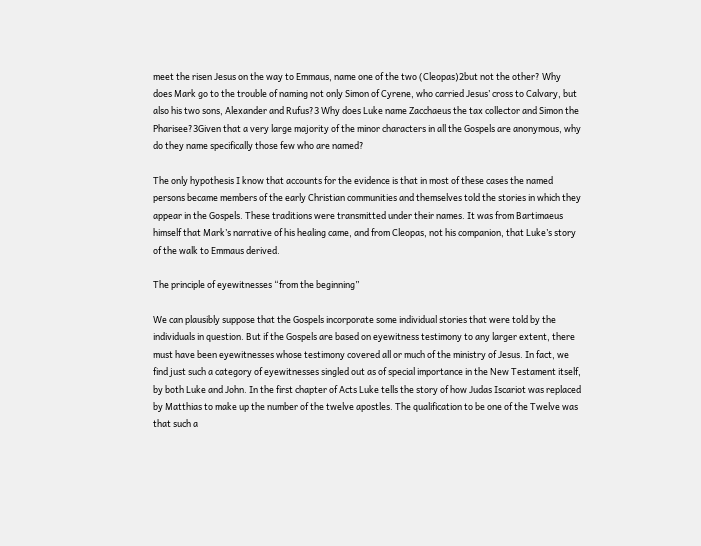meet the risen Jesus on the way to Emmaus, name one of the two (Cleopas)2but not the other? Why does Mark go to the trouble of naming not only Simon of Cyrene, who carried Jesus’ cross to Calvary, but also his two sons, Alexander and Rufus?3 Why does Luke name Zacchaeus the tax collector and Simon the Pharisee?3Given that a very large majority of the minor characters in all the Gospels are anonymous, why do they name specifically those few who are named?

The only hypothesis I know that accounts for the evidence is that in most of these cases the named persons became members of the early Christian communities and themselves told the stories in which they appear in the Gospels. These traditions were transmitted under their names. It was from Bartimaeus himself that Mark’s narrative of his healing came, and from Cleopas, not his companion, that Luke’s story of the walk to Emmaus derived.

The principle of eyewitnesses “from the beginning”

We can plausibly suppose that the Gospels incorporate some individual stories that were told by the individuals in question. But if the Gospels are based on eyewitness testimony to any larger extent, there must have been eyewitnesses whose testimony covered all or much of the ministry of Jesus. In fact, we find just such a category of eyewitnesses singled out as of special importance in the New Testament itself, by both Luke and John. In the first chapter of Acts Luke tells the story of how Judas Iscariot was replaced by Matthias to make up the number of the twelve apostles. The qualification to be one of the Twelve was that such a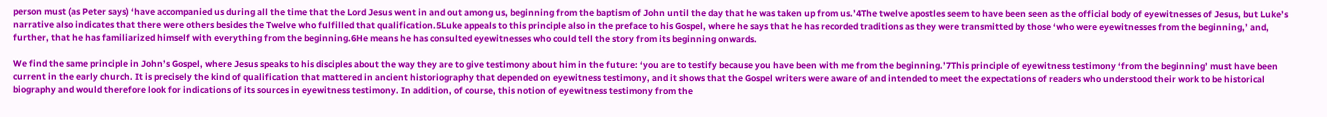person must (as Peter says) ‘have accompanied us during all the time that the Lord Jesus went in and out among us, beginning from the baptism of John until the day that he was taken up from us.’4The twelve apostles seem to have been seen as the official body of eyewitnesses of Jesus, but Luke’s narrative also indicates that there were others besides the Twelve who fulfilled that qualification.5Luke appeals to this principle also in the preface to his Gospel, where he says that he has recorded traditions as they were transmitted by those ‘who were eyewitnesses from the beginning,’ and, further, that he has familiarized himself with everything from the beginning.6He means he has consulted eyewitnesses who could tell the story from its beginning onwards.

We find the same principle in John’s Gospel, where Jesus speaks to his disciples about the way they are to give testimony about him in the future: ‘you are to testify because you have been with me from the beginning.’7This principle of eyewitness testimony ‘from the beginning’ must have been current in the early church. It is precisely the kind of qualification that mattered in ancient historiography that depended on eyewitness testimony, and it shows that the Gospel writers were aware of and intended to meet the expectations of readers who understood their work to be historical biography and would therefore look for indications of its sources in eyewitness testimony. In addition, of course, this notion of eyewitness testimony from the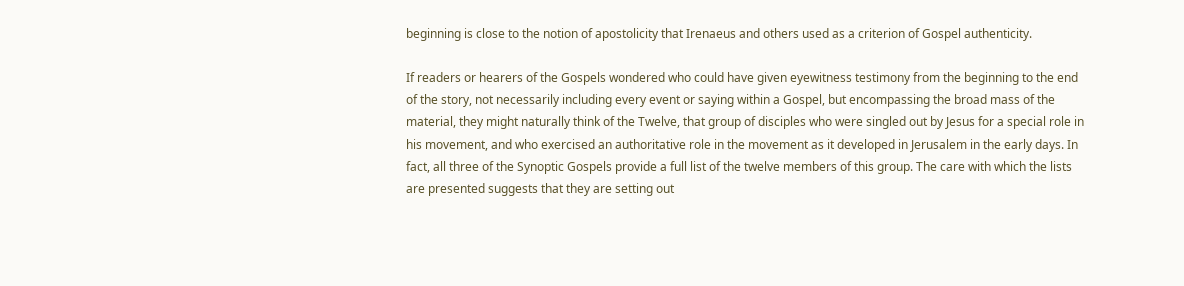beginning is close to the notion of apostolicity that Irenaeus and others used as a criterion of Gospel authenticity.

If readers or hearers of the Gospels wondered who could have given eyewitness testimony from the beginning to the end of the story, not necessarily including every event or saying within a Gospel, but encompassing the broad mass of the material, they might naturally think of the Twelve, that group of disciples who were singled out by Jesus for a special role in his movement, and who exercised an authoritative role in the movement as it developed in Jerusalem in the early days. In fact, all three of the Synoptic Gospels provide a full list of the twelve members of this group. The care with which the lists are presented suggests that they are setting out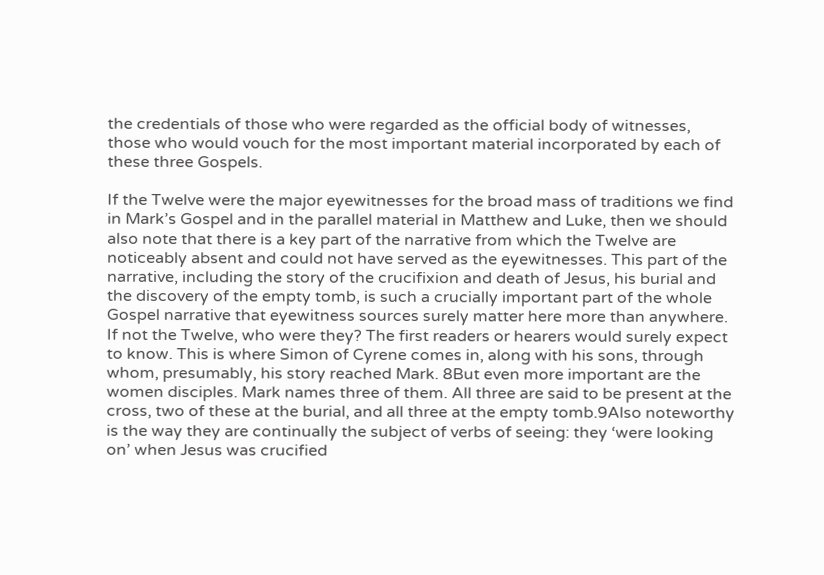the credentials of those who were regarded as the official body of witnesses, those who would vouch for the most important material incorporated by each of these three Gospels.

If the Twelve were the major eyewitnesses for the broad mass of traditions we find in Mark’s Gospel and in the parallel material in Matthew and Luke, then we should also note that there is a key part of the narrative from which the Twelve are noticeably absent and could not have served as the eyewitnesses. This part of the narrative, including the story of the crucifixion and death of Jesus, his burial and the discovery of the empty tomb, is such a crucially important part of the whole Gospel narrative that eyewitness sources surely matter here more than anywhere. If not the Twelve, who were they? The first readers or hearers would surely expect to know. This is where Simon of Cyrene comes in, along with his sons, through whom, presumably, his story reached Mark. 8But even more important are the women disciples. Mark names three of them. All three are said to be present at the cross, two of these at the burial, and all three at the empty tomb.9Also noteworthy is the way they are continually the subject of verbs of seeing: they ‘were looking on’ when Jesus was crucified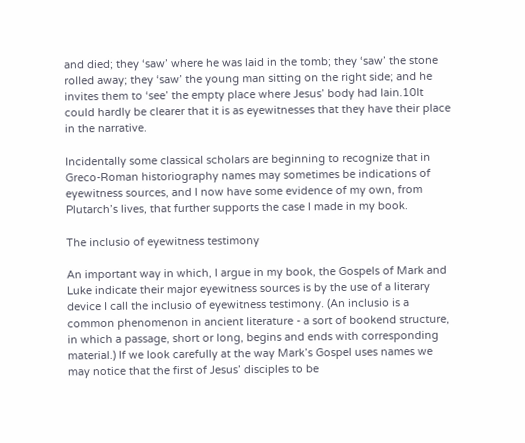and died; they ‘saw’ where he was laid in the tomb; they ‘saw’ the stone rolled away; they ‘saw’ the young man sitting on the right side; and he invites them to ‘see’ the empty place where Jesus’ body had lain.10It could hardly be clearer that it is as eyewitnesses that they have their place in the narrative.

Incidentally some classical scholars are beginning to recognize that in Greco-Roman historiography names may sometimes be indications of eyewitness sources, and I now have some evidence of my own, from Plutarch’s lives, that further supports the case I made in my book.

The inclusio of eyewitness testimony

An important way in which, I argue in my book, the Gospels of Mark and Luke indicate their major eyewitness sources is by the use of a literary device I call the inclusio of eyewitness testimony. (An inclusio is a common phenomenon in ancient literature - a sort of bookend structure, in which a passage, short or long, begins and ends with corresponding material.) If we look carefully at the way Mark’s Gospel uses names we may notice that the first of Jesus’ disciples to be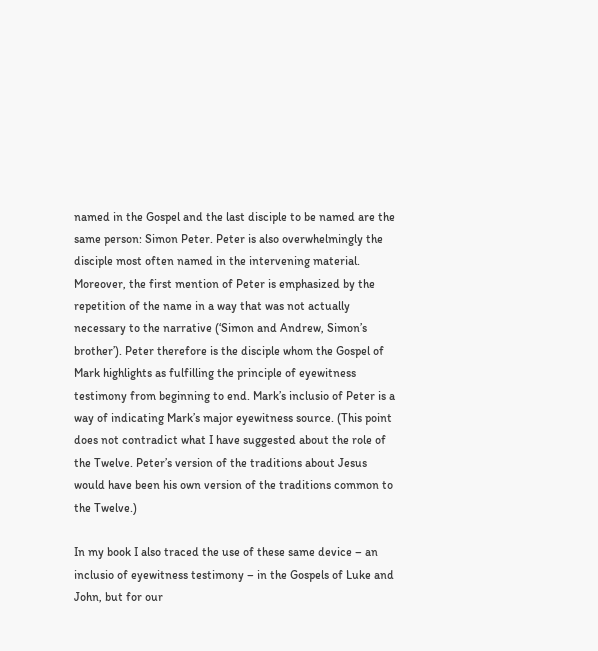named in the Gospel and the last disciple to be named are the same person: Simon Peter. Peter is also overwhelmingly the disciple most often named in the intervening material. Moreover, the first mention of Peter is emphasized by the repetition of the name in a way that was not actually necessary to the narrative (‘Simon and Andrew, Simon’s brother’). Peter therefore is the disciple whom the Gospel of Mark highlights as fulfilling the principle of eyewitness testimony from beginning to end. Mark’s inclusio of Peter is a way of indicating Mark’s major eyewitness source. (This point does not contradict what I have suggested about the role of the Twelve. Peter’s version of the traditions about Jesus would have been his own version of the traditions common to the Twelve.)

In my book I also traced the use of these same device – an inclusio of eyewitness testimony – in the Gospels of Luke and John, but for our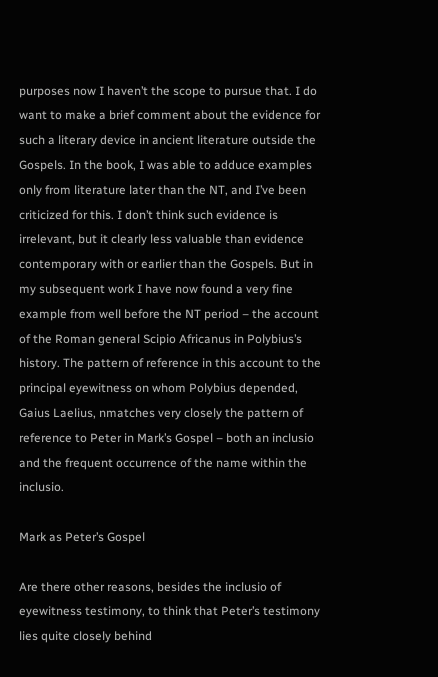purposes now I haven’t the scope to pursue that. I do want to make a brief comment about the evidence for such a literary device in ancient literature outside the Gospels. In the book, I was able to adduce examples only from literature later than the NT, and I’ve been criticized for this. I don’t think such evidence is irrelevant, but it clearly less valuable than evidence contemporary with or earlier than the Gospels. But in my subsequent work I have now found a very fine example from well before the NT period – the account of the Roman general Scipio Africanus in Polybius’s history. The pattern of reference in this account to the principal eyewitness on whom Polybius depended, Gaius Laelius, nmatches very closely the pattern of reference to Peter in Mark’s Gospel – both an inclusio and the frequent occurrence of the name within the inclusio.

Mark as Peter’s Gospel

Are there other reasons, besides the inclusio of eyewitness testimony, to think that Peter’s testimony lies quite closely behind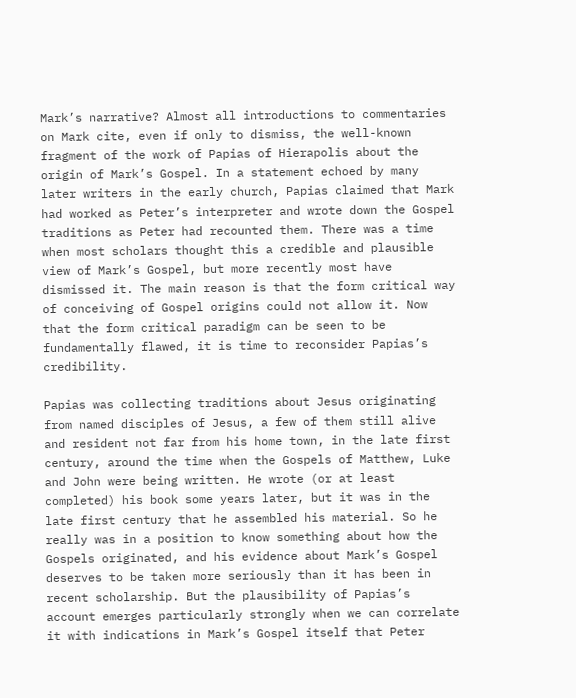Mark’s narrative? Almost all introductions to commentaries on Mark cite, even if only to dismiss, the well-known fragment of the work of Papias of Hierapolis about the origin of Mark’s Gospel. In a statement echoed by many later writers in the early church, Papias claimed that Mark had worked as Peter’s interpreter and wrote down the Gospel traditions as Peter had recounted them. There was a time when most scholars thought this a credible and plausible view of Mark’s Gospel, but more recently most have dismissed it. The main reason is that the form critical way of conceiving of Gospel origins could not allow it. Now that the form critical paradigm can be seen to be fundamentally flawed, it is time to reconsider Papias’s credibility.

Papias was collecting traditions about Jesus originating from named disciples of Jesus, a few of them still alive and resident not far from his home town, in the late first century, around the time when the Gospels of Matthew, Luke and John were being written. He wrote (or at least completed) his book some years later, but it was in the late first century that he assembled his material. So he really was in a position to know something about how the Gospels originated, and his evidence about Mark’s Gospel deserves to be taken more seriously than it has been in recent scholarship. But the plausibility of Papias’s account emerges particularly strongly when we can correlate it with indications in Mark’s Gospel itself that Peter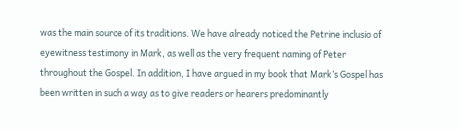was the main source of its traditions. We have already noticed the Petrine inclusio of eyewitness testimony in Mark, as well as the very frequent naming of Peter throughout the Gospel. In addition, I have argued in my book that Mark’s Gospel has been written in such a way as to give readers or hearers predominantly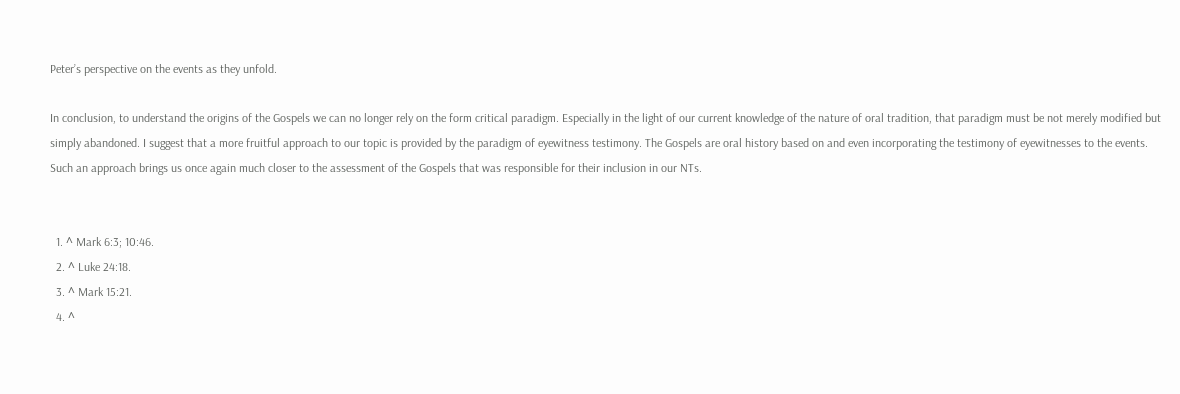Peter’s perspective on the events as they unfold.

In conclusion, to understand the origins of the Gospels we can no longer rely on the form critical paradigm. Especially in the light of our current knowledge of the nature of oral tradition, that paradigm must be not merely modified but simply abandoned. I suggest that a more fruitful approach to our topic is provided by the paradigm of eyewitness testimony. The Gospels are oral history based on and even incorporating the testimony of eyewitnesses to the events. Such an approach brings us once again much closer to the assessment of the Gospels that was responsible for their inclusion in our NTs.


  1. ^ Mark 6:3; 10:46.
  2. ^ Luke 24:18.
  3. ^ Mark 15:21.
  4. ^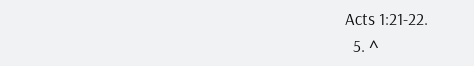Acts 1:21-22.
  5. ^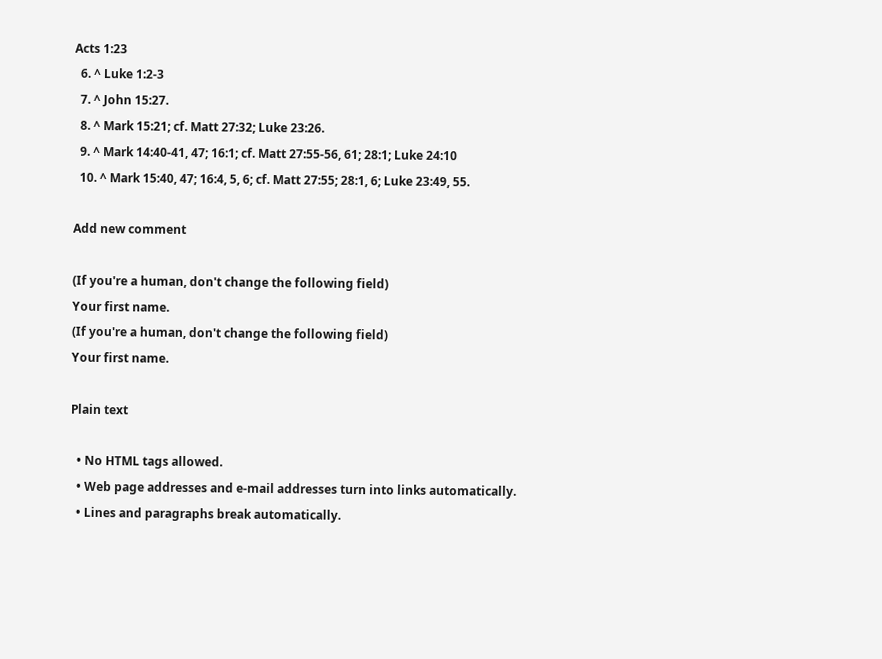Acts 1:23
  6. ^ Luke 1:2-3
  7. ^ John 15:27.
  8. ^ Mark 15:21; cf. Matt 27:32; Luke 23:26.
  9. ^ Mark 14:40-41, 47; 16:1; cf. Matt 27:55-56, 61; 28:1; Luke 24:10
  10. ^ Mark 15:40, 47; 16:4, 5, 6; cf. Matt 27:55; 28:1, 6; Luke 23:49, 55.

Add new comment

(If you're a human, don't change the following field)
Your first name.
(If you're a human, don't change the following field)
Your first name.

Plain text

  • No HTML tags allowed.
  • Web page addresses and e-mail addresses turn into links automatically.
  • Lines and paragraphs break automatically.